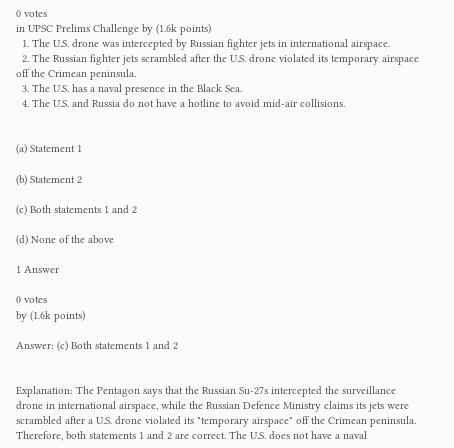0 votes
in UPSC Prelims Challenge by (1.6k points)
  1. The U.S. drone was intercepted by Russian fighter jets in international airspace.
  2. The Russian fighter jets scrambled after the U.S. drone violated its temporary airspace off the Crimean peninsula.
  3. The U.S. has a naval presence in the Black Sea.
  4. The U.S. and Russia do not have a hotline to avoid mid-air collisions.


(a) Statement 1

(b) Statement 2

(c) Both statements 1 and 2

(d) None of the above

1 Answer

0 votes
by (1.6k points)

Answer: (c) Both statements 1 and 2


Explanation: The Pentagon says that the Russian Su-27s intercepted the surveillance drone in international airspace, while the Russian Defence Ministry claims its jets were scrambled after a U.S. drone violated its "temporary airspace" off the Crimean peninsula. Therefore, both statements 1 and 2 are correct. The U.S. does not have a naval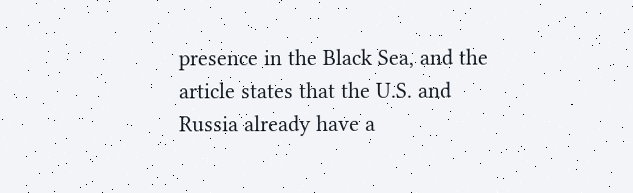presence in the Black Sea, and the article states that the U.S. and Russia already have a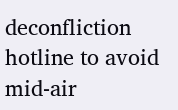deconfliction hotline to avoid mid-air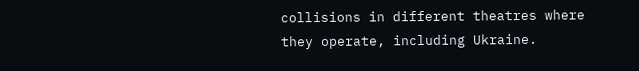collisions in different theatres where they operate, including Ukraine.